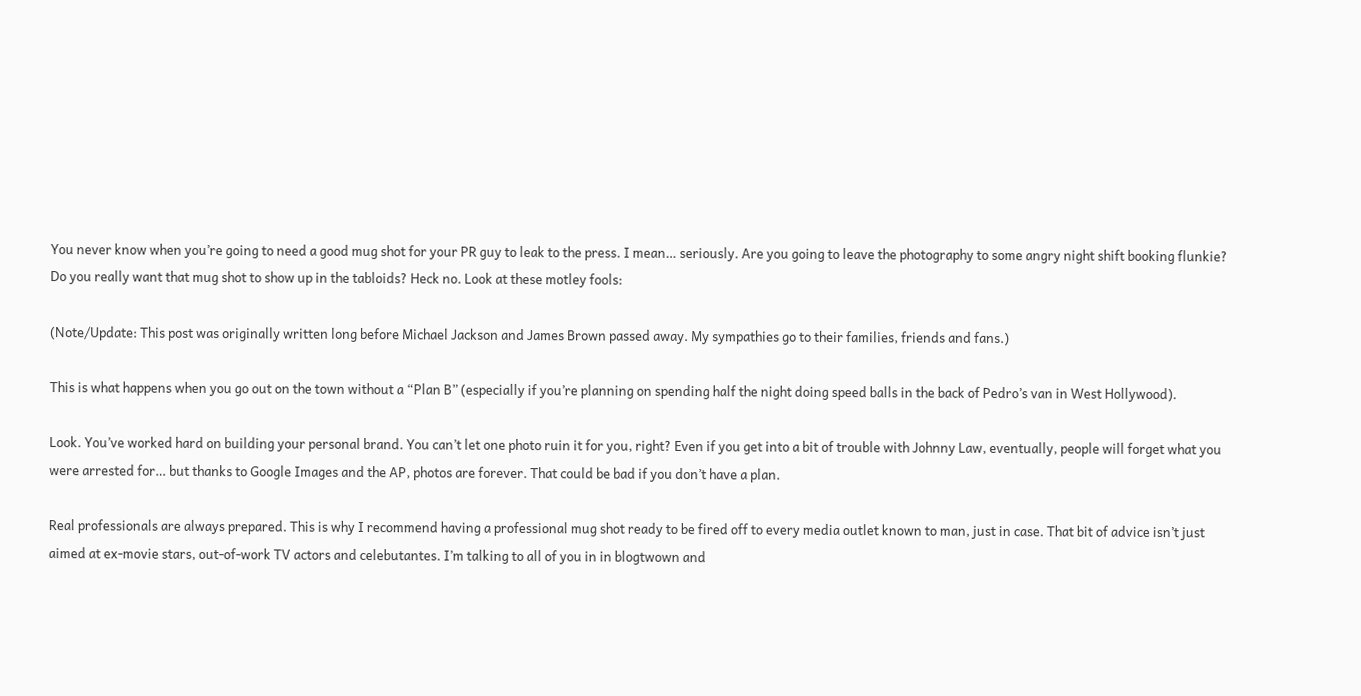You never know when you’re going to need a good mug shot for your PR guy to leak to the press. I mean… seriously. Are you going to leave the photography to some angry night shift booking flunkie? Do you really want that mug shot to show up in the tabloids? Heck no. Look at these motley fools:

(Note/Update: This post was originally written long before Michael Jackson and James Brown passed away. My sympathies go to their families, friends and fans.)

This is what happens when you go out on the town without a “Plan B” (especially if you’re planning on spending half the night doing speed balls in the back of Pedro’s van in West Hollywood).

Look. You’ve worked hard on building your personal brand. You can’t let one photo ruin it for you, right? Even if you get into a bit of trouble with Johnny Law, eventually, people will forget what you were arrested for… but thanks to Google Images and the AP, photos are forever. That could be bad if you don’t have a plan.

Real professionals are always prepared. This is why I recommend having a professional mug shot ready to be fired off to every media outlet known to man, just in case. That bit of advice isn’t just aimed at ex-movie stars, out-of-work TV actors and celebutantes. I’m talking to all of you in in blogtwown and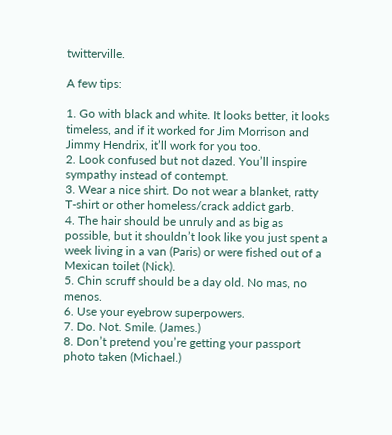twitterville.

A few tips:

1. Go with black and white. It looks better, it looks timeless, and if it worked for Jim Morrison and Jimmy Hendrix, it’ll work for you too.
2. Look confused but not dazed. You’ll inspire sympathy instead of contempt.
3. Wear a nice shirt. Do not wear a blanket, ratty T-shirt or other homeless/crack addict garb.
4. The hair should be unruly and as big as possible, but it shouldn’t look like you just spent a week living in a van (Paris) or were fished out of a Mexican toilet (Nick).
5. Chin scruff should be a day old. No mas, no menos.
6. Use your eyebrow superpowers.
7. Do. Not. Smile. (James.)
8. Don’t pretend you’re getting your passport photo taken (Michael.)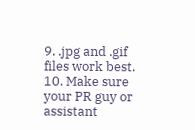9. .jpg and .gif files work best.
10. Make sure your PR guy or assistant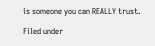is someone you can REALLY trust.

Filed under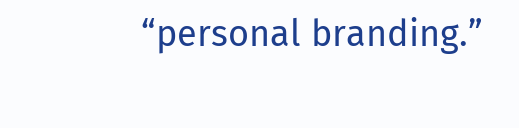“personal branding.”